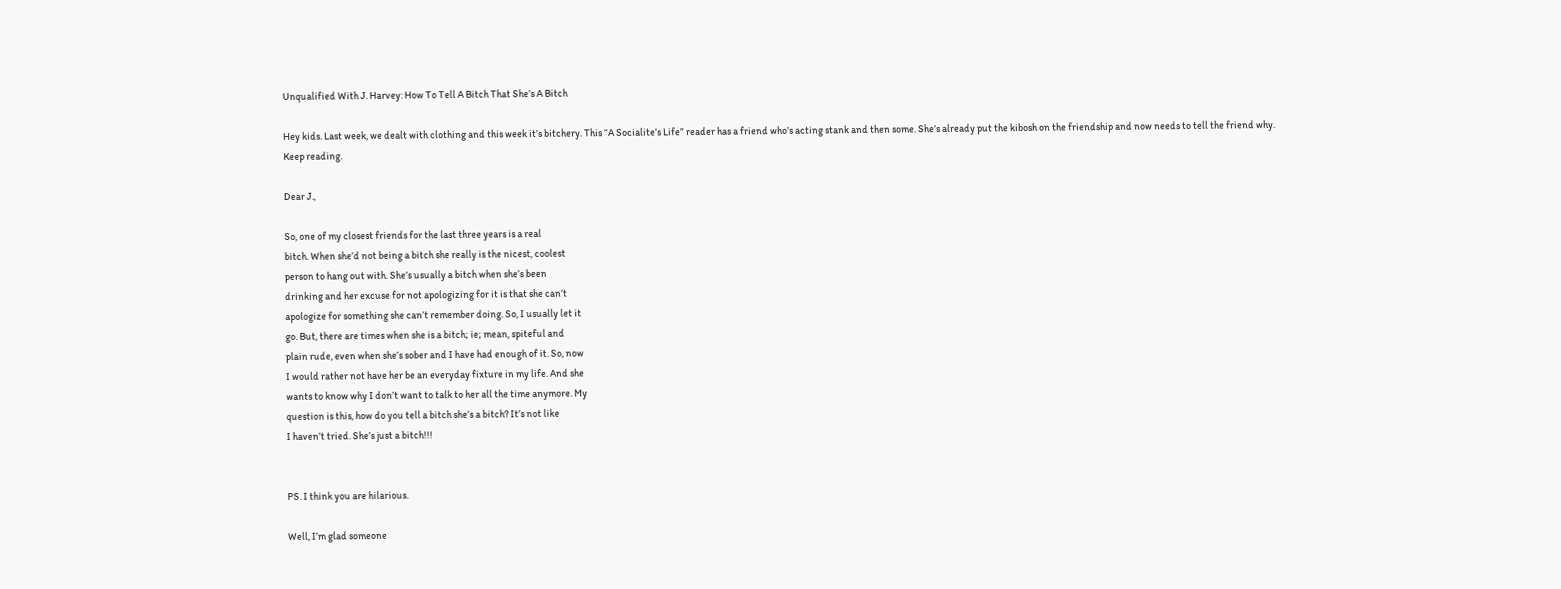Unqualified With J. Harvey: How To Tell A Bitch That She’s A Bitch

Hey kids. Last week, we dealt with clothing and this week it’s bitchery. This “A Socialite’s Life” reader has a friend who’s acting stank and then some. She’s already put the kibosh on the friendship and now needs to tell the friend why. Keep reading.

Dear J.,

So, one of my closest friends for the last three years is a real
bitch. When she’d not being a bitch she really is the nicest, coolest
person to hang out with. She’s usually a bitch when she’s been
drinking and her excuse for not apologizing for it is that she can’t
apologize for something she can’t remember doing. So, I usually let it
go. But, there are times when she is a bitch; ie; mean, spiteful and
plain rude, even when she’s sober and I have had enough of it. So, now
I would rather not have her be an everyday fixture in my life. And she
wants to know why I don’t want to talk to her all the time anymore. My
question is this, how do you tell a bitch she’s a bitch? It’s not like
I haven’t tried. She’s just a bitch!!!


PS. I think you are hilarious.

Well, I’m glad someone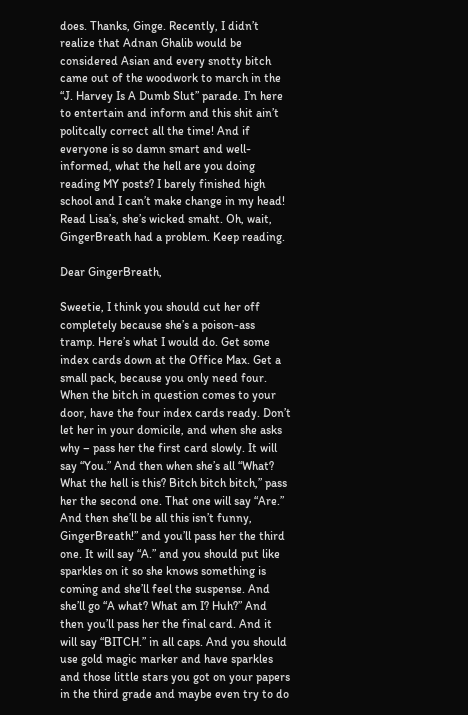does. Thanks, Ginge. Recently, I didn’t realize that Adnan Ghalib would be considered Asian and every snotty bitch came out of the woodwork to march in the “J. Harvey Is A Dumb Slut” parade. I’n here to entertain and inform and this shit ain’t politcally correct all the time! And if everyone is so damn smart and well-informed, what the hell are you doing reading MY posts? I barely finished high school and I can’t make change in my head! Read Lisa’s, she’s wicked smaht. Oh, wait, GingerBreath had a problem. Keep reading.

Dear GingerBreath,

Sweetie, I think you should cut her off completely because she’s a poison-ass tramp. Here’s what I would do. Get some index cards down at the Office Max. Get a small pack, because you only need four. When the bitch in question comes to your door, have the four index cards ready. Don’t let her in your domicile, and when she asks why – pass her the first card slowly. It will say “You.” And then when she’s all “What? What the hell is this? Bitch bitch bitch,” pass her the second one. That one will say “Are.” And then she’ll be all this isn’t funny, GingerBreath!” and you’ll pass her the third one. It will say “A.” and you should put like sparkles on it so she knows something is coming and she’ll feel the suspense. And she’ll go “A what? What am I? Huh?” And then you’ll pass her the final card. And it will say “BITCH.” in all caps. And you should use gold magic marker and have sparkles and those little stars you got on your papers in the third grade and maybe even try to do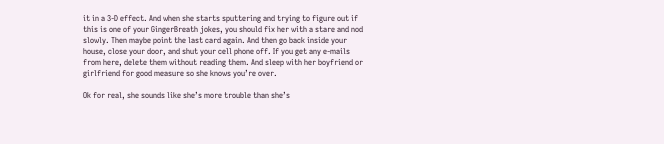it in a 3-D effect. And when she starts sputtering and trying to figure out if this is one of your GingerBreath jokes, you should fix her with a stare and nod slowly. Then maybe point the last card again. And then go back inside your house, close your door, and shut your cell phone off. If you get any e-mails from here, delete them without reading them. And sleep with her boyfriend or girlfriend for good measure so she knows you’re over.

Ok for real, she sounds like she’s more trouble than she’s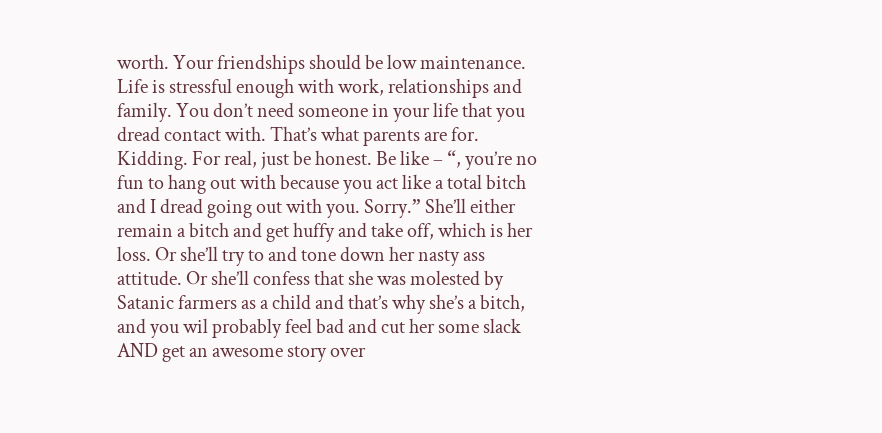worth. Your friendships should be low maintenance. Life is stressful enough with work, relationships and family. You don’t need someone in your life that you dread contact with. That’s what parents are for. Kidding. For real, just be honest. Be like – “, you’re no fun to hang out with because you act like a total bitch and I dread going out with you. Sorry.” She’ll either remain a bitch and get huffy and take off, which is her loss. Or she’ll try to and tone down her nasty ass attitude. Or she’ll confess that she was molested by Satanic farmers as a child and that’s why she’s a bitch, and you wil probably feel bad and cut her some slack AND get an awesome story over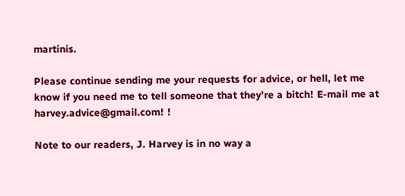martinis.

Please continue sending me your requests for advice, or hell, let me know if you need me to tell someone that they’re a bitch! E-mail me at harvey.advice@gmail.com! !

Note to our readers, J. Harvey is in no way a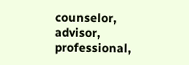counselor, advisor, professional,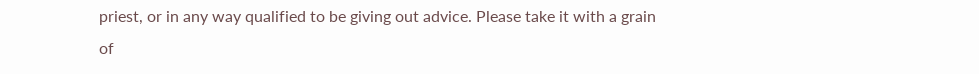priest, or in any way qualified to be giving out advice. Please take it with a grain of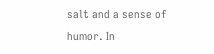salt and a sense of humor. In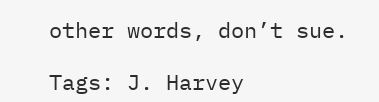other words, don’t sue.

Tags: J. Harvey